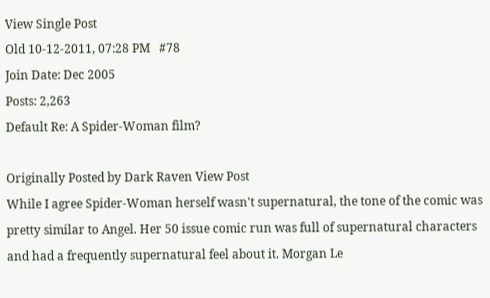View Single Post
Old 10-12-2011, 07:28 PM   #78
Join Date: Dec 2005
Posts: 2,263
Default Re: A Spider-Woman film?

Originally Posted by Dark Raven View Post
While I agree Spider-Woman herself wasn't supernatural, the tone of the comic was pretty similar to Angel. Her 50 issue comic run was full of supernatural characters and had a frequently supernatural feel about it. Morgan Le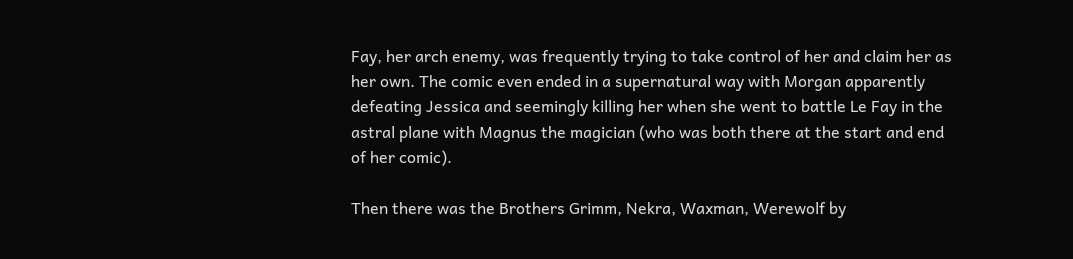Fay, her arch enemy, was frequently trying to take control of her and claim her as her own. The comic even ended in a supernatural way with Morgan apparently defeating Jessica and seemingly killing her when she went to battle Le Fay in the astral plane with Magnus the magician (who was both there at the start and end of her comic).

Then there was the Brothers Grimm, Nekra, Waxman, Werewolf by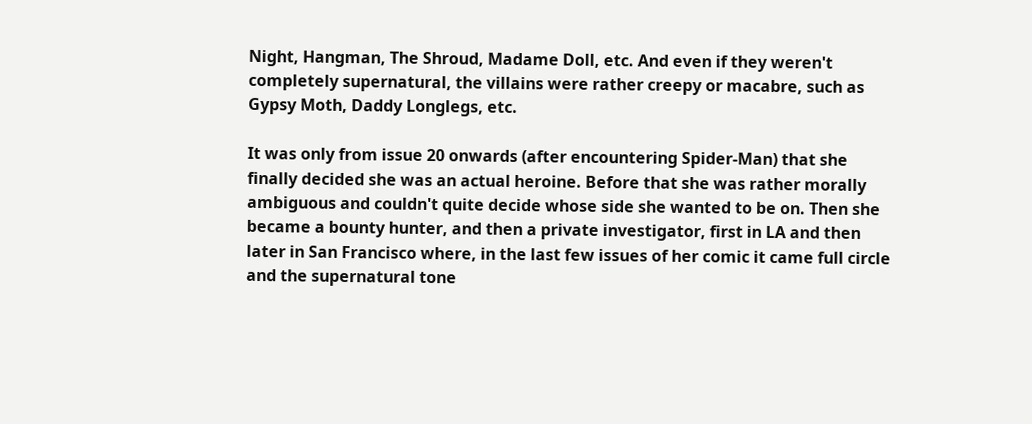Night, Hangman, The Shroud, Madame Doll, etc. And even if they weren't completely supernatural, the villains were rather creepy or macabre, such as Gypsy Moth, Daddy Longlegs, etc.

It was only from issue 20 onwards (after encountering Spider-Man) that she finally decided she was an actual heroine. Before that she was rather morally ambiguous and couldn't quite decide whose side she wanted to be on. Then she became a bounty hunter, and then a private investigator, first in LA and then later in San Francisco where, in the last few issues of her comic it came full circle and the supernatural tone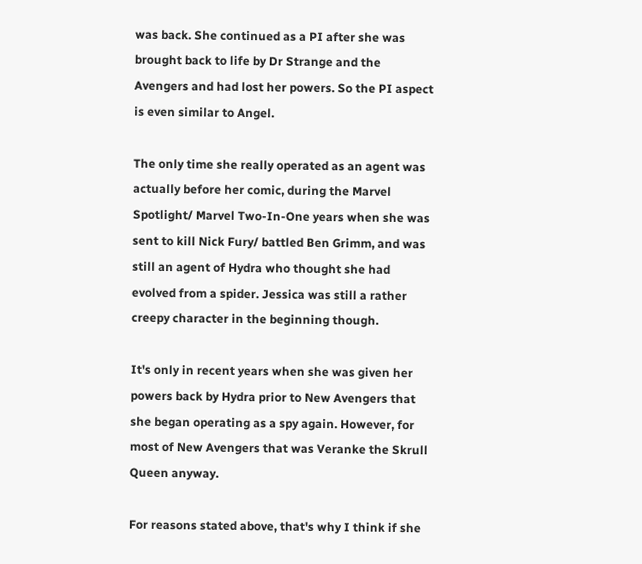was back. She continued as a PI after she was brought back to life by Dr Strange and the Avengers and had lost her powers. So the PI aspect is even similar to Angel.

The only time she really operated as an agent was actually before her comic, during the Marvel Spotlight/ Marvel Two-In-One years when she was sent to kill Nick Fury/ battled Ben Grimm, and was still an agent of Hydra who thought she had evolved from a spider. Jessica was still a rather creepy character in the beginning though.

It's only in recent years when she was given her powers back by Hydra prior to New Avengers that she began operating as a spy again. However, for most of New Avengers that was Veranke the Skrull Queen anyway.

For reasons stated above, that's why I think if she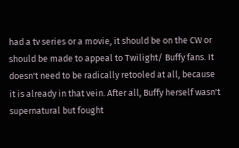had a tv series or a movie, it should be on the CW or should be made to appeal to Twilight/ Buffy fans. It doesn't need to be radically retooled at all, because it is already in that vein. After all, Buffy herself wasn't supernatural but fought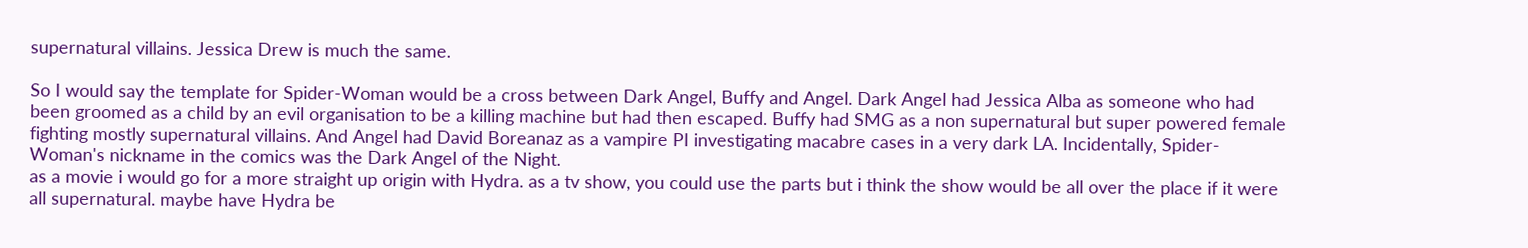supernatural villains. Jessica Drew is much the same.

So I would say the template for Spider-Woman would be a cross between Dark Angel, Buffy and Angel. Dark Angel had Jessica Alba as someone who had been groomed as a child by an evil organisation to be a killing machine but had then escaped. Buffy had SMG as a non supernatural but super powered female fighting mostly supernatural villains. And Angel had David Boreanaz as a vampire PI investigating macabre cases in a very dark LA. Incidentally, Spider-Woman's nickname in the comics was the Dark Angel of the Night.
as a movie i would go for a more straight up origin with Hydra. as a tv show, you could use the parts but i think the show would be all over the place if it were all supernatural. maybe have Hydra be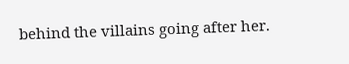behind the villains going after her.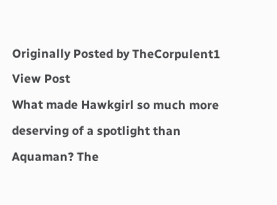Originally Posted by TheCorpulent1 View Post
What made Hawkgirl so much more deserving of a spotlight than Aquaman? The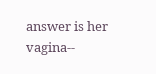answer is her vagina--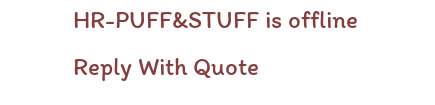HR-PUFF&STUFF is offline   Reply With Quote